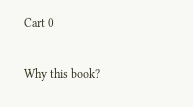Cart 0

Why this book?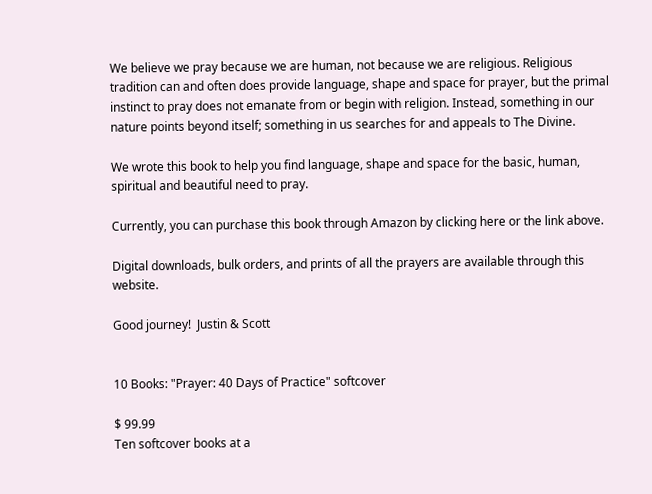We believe we pray because we are human, not because we are religious. Religious tradition can and often does provide language, shape and space for prayer, but the primal instinct to pray does not emanate from or begin with religion. Instead, something in our nature points beyond itself; something in us searches for and appeals to The Divine.

We wrote this book to help you find language, shape and space for the basic, human, spiritual and beautiful need to pray.

Currently, you can purchase this book through Amazon by clicking here or the link above.

Digital downloads, bulk orders, and prints of all the prayers are available through this website.

Good journey!  Justin & Scott


10 Books: "Prayer: 40 Days of Practice" softcover

$ 99.99
Ten softcover books at a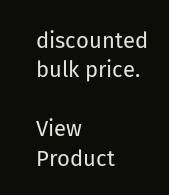discounted bulk price.

View Product